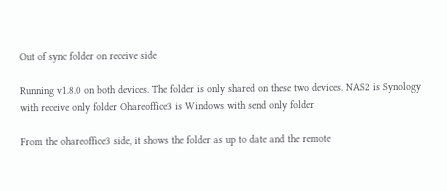Out of sync folder on receive side

Running v1.8.0 on both devices. The folder is only shared on these two devices. NAS2 is Synology with receive only folder Ohareoffice3 is Windows with send only folder

From the ohareoffice3 side, it shows the folder as up to date and the remote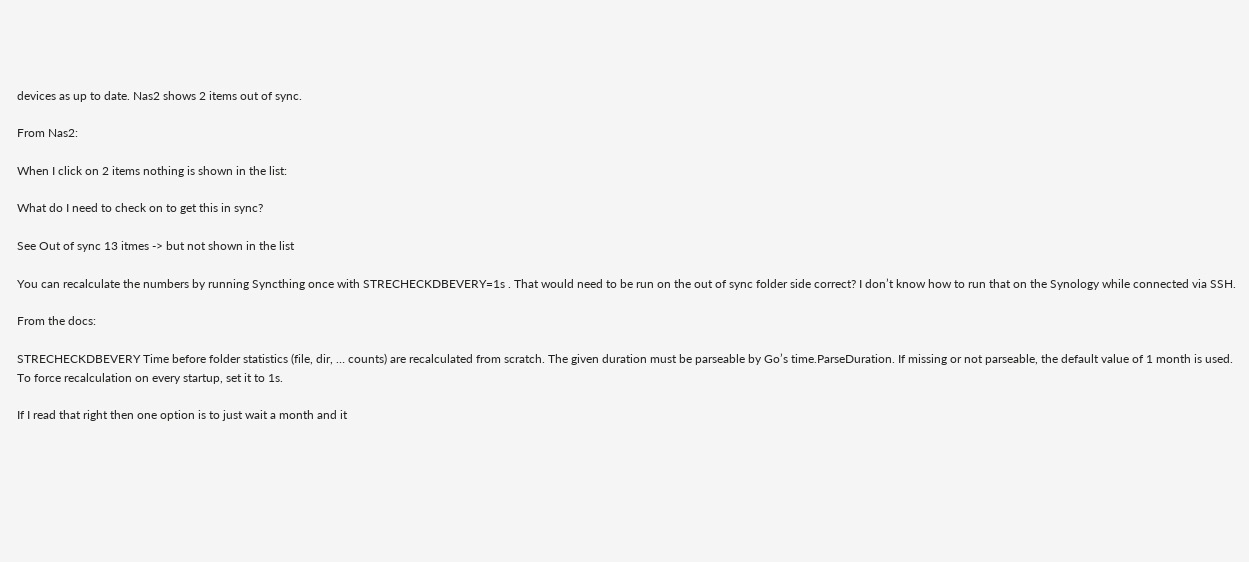devices as up to date. Nas2 shows 2 items out of sync.

From Nas2:

When I click on 2 items nothing is shown in the list:

What do I need to check on to get this in sync?

See Out of sync 13 itmes -> but not shown in the list

You can recalculate the numbers by running Syncthing once with STRECHECKDBEVERY=1s . That would need to be run on the out of sync folder side correct? I don’t know how to run that on the Synology while connected via SSH.

From the docs:

STRECHECKDBEVERY Time before folder statistics (file, dir, … counts) are recalculated from scratch. The given duration must be parseable by Go’s time.ParseDuration. If missing or not parseable, the default value of 1 month is used. To force recalculation on every startup, set it to 1s.

If I read that right then one option is to just wait a month and it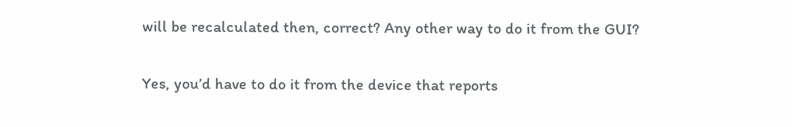will be recalculated then, correct? Any other way to do it from the GUI?

Yes, you’d have to do it from the device that reports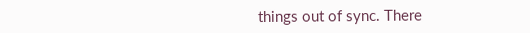things out of sync. There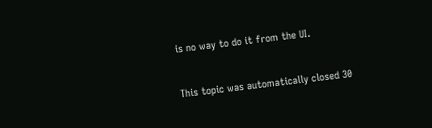is no way to do it from the UI.


This topic was automatically closed 30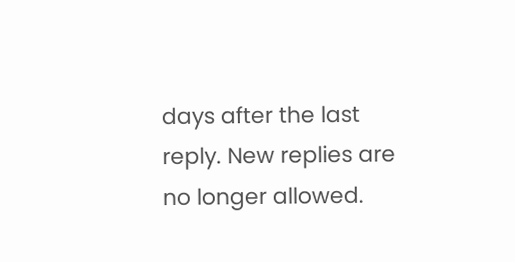days after the last reply. New replies are no longer allowed.